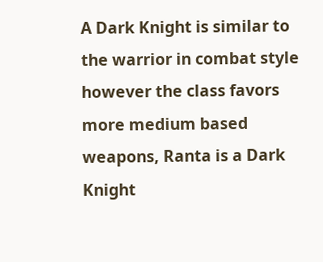A Dark Knight is similar to the warrior in combat style however the class favors more medium based weapons, Ranta is a Dark Knight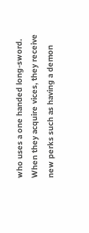who uses a one handed long-sword. When they acquire vices, they receive new perks such as having a demon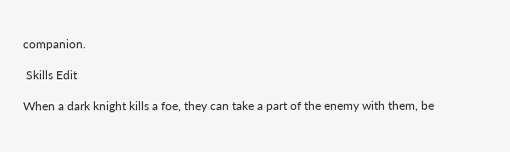companion.

 Skills Edit

When a dark knight kills a foe, they can take a part of the enemy with them, be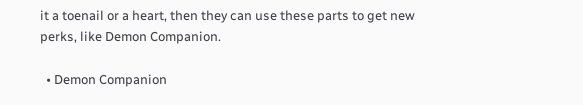it a toenail or a heart, then they can use these parts to get new perks, like Demon Companion.

  • Demon Companion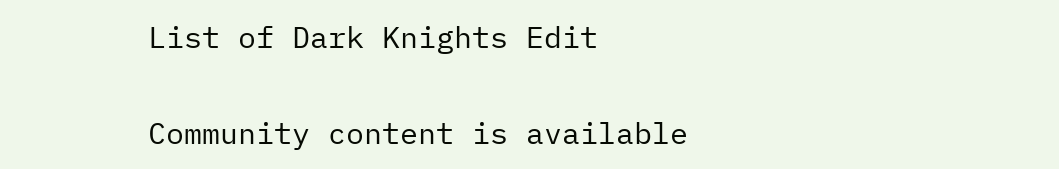List of Dark Knights Edit

Community content is available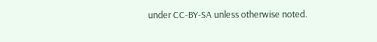under CC-BY-SA unless otherwise noted.